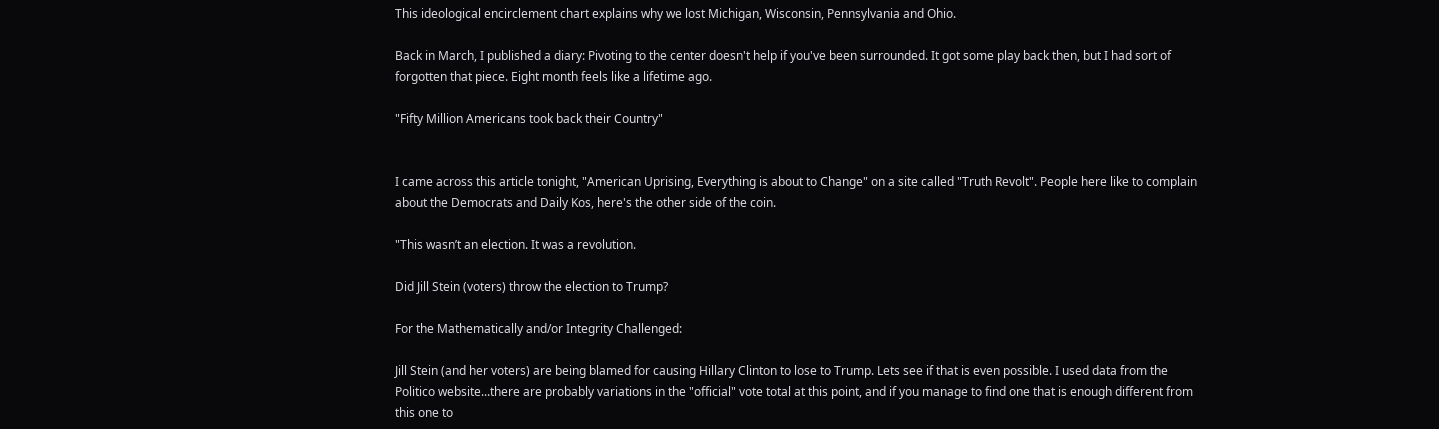This ideological encirclement chart explains why we lost Michigan, Wisconsin, Pennsylvania and Ohio.

Back in March, I published a diary: Pivoting to the center doesn't help if you've been surrounded. It got some play back then, but I had sort of forgotten that piece. Eight month feels like a lifetime ago.

"Fifty Million Americans took back their Country"


I came across this article tonight, "American Uprising, Everything is about to Change" on a site called "Truth Revolt". People here like to complain about the Democrats and Daily Kos, here's the other side of the coin.

"This wasn’t an election. It was a revolution.

Did Jill Stein (voters) throw the election to Trump?

For the Mathematically and/or Integrity Challenged:

Jill Stein (and her voters) are being blamed for causing Hillary Clinton to lose to Trump. Lets see if that is even possible. I used data from the Politico website...there are probably variations in the "official" vote total at this point, and if you manage to find one that is enough different from this one to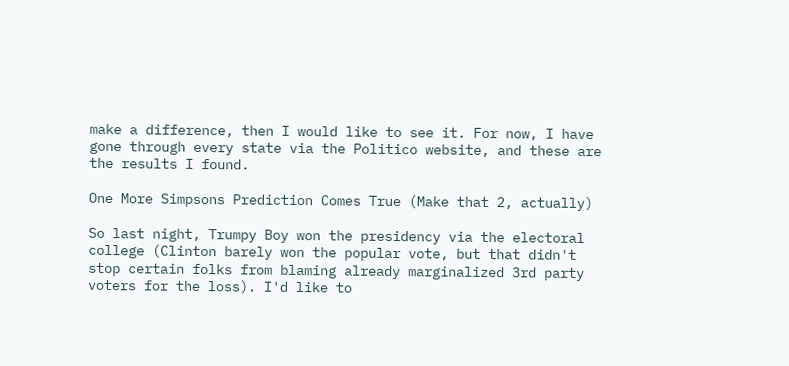make a difference, then I would like to see it. For now, I have gone through every state via the Politico website, and these are the results I found.

One More Simpsons Prediction Comes True (Make that 2, actually)

So last night, Trumpy Boy won the presidency via the electoral college (Clinton barely won the popular vote, but that didn't stop certain folks from blaming already marginalized 3rd party voters for the loss). I'd like to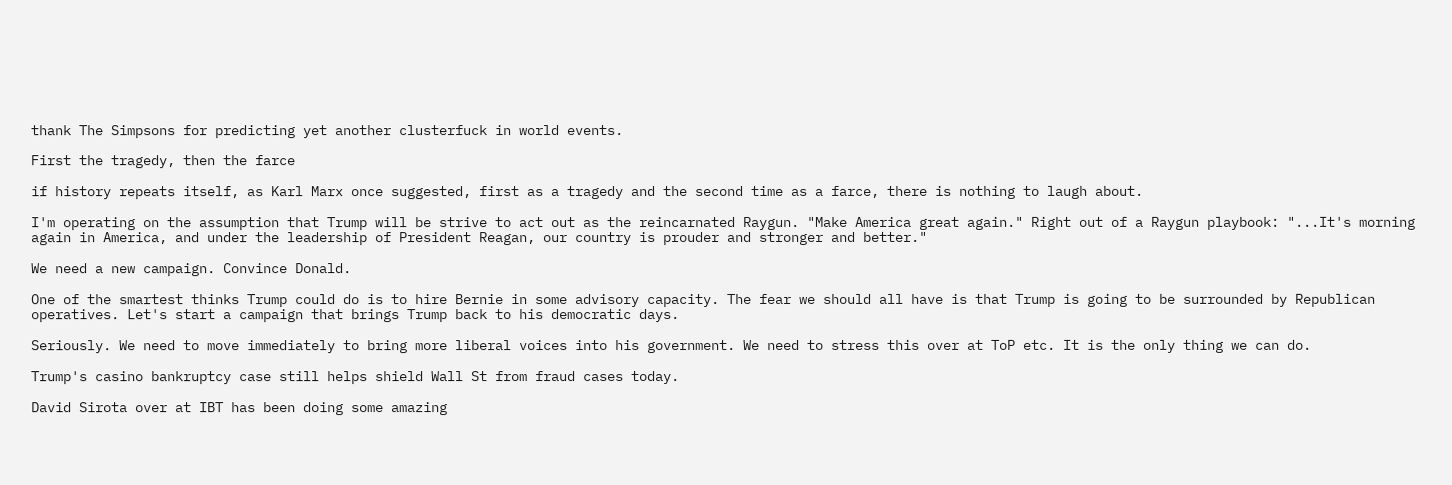thank The Simpsons for predicting yet another clusterfuck in world events.

First the tragedy, then the farce

if history repeats itself, as Karl Marx once suggested, first as a tragedy and the second time as a farce, there is nothing to laugh about.

I'm operating on the assumption that Trump will be strive to act out as the reincarnated Raygun. "Make America great again." Right out of a Raygun playbook: "...It's morning again in America, and under the leadership of President Reagan, our country is prouder and stronger and better."

We need a new campaign. Convince Donald.

One of the smartest thinks Trump could do is to hire Bernie in some advisory capacity. The fear we should all have is that Trump is going to be surrounded by Republican operatives. Let's start a campaign that brings Trump back to his democratic days.

Seriously. We need to move immediately to bring more liberal voices into his government. We need to stress this over at ToP etc. It is the only thing we can do.

Trump's casino bankruptcy case still helps shield Wall St from fraud cases today.

David Sirota over at IBT has been doing some amazing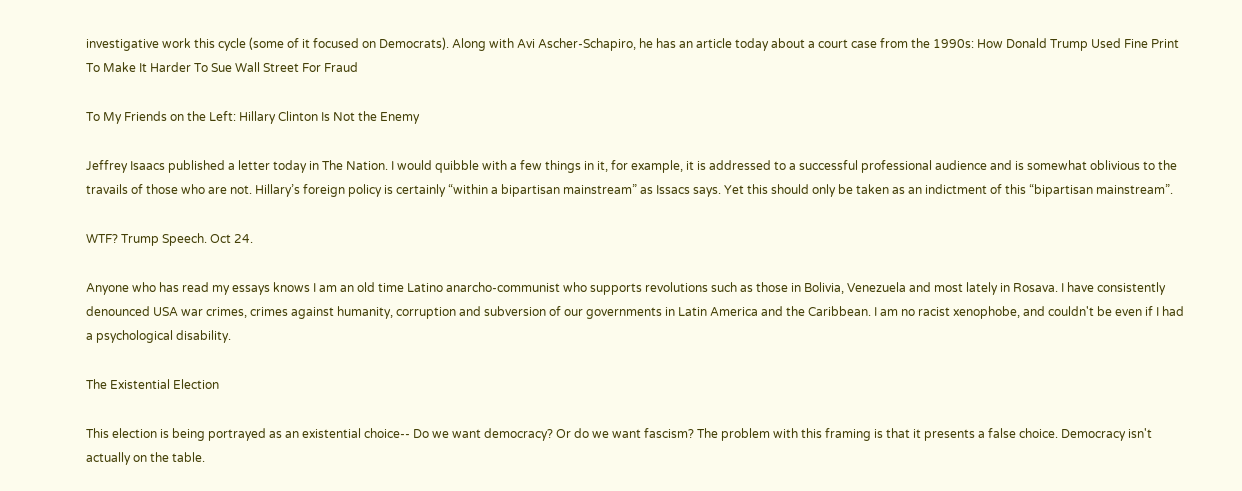investigative work this cycle (some of it focused on Democrats). Along with Avi Ascher-Schapiro, he has an article today about a court case from the 1990s: How Donald Trump Used Fine Print To Make It Harder To Sue Wall Street For Fraud

To My Friends on the Left: Hillary Clinton Is Not the Enemy

Jeffrey Isaacs published a letter today in The Nation. I would quibble with a few things in it, for example, it is addressed to a successful professional audience and is somewhat oblivious to the travails of those who are not. Hillary’s foreign policy is certainly “within a bipartisan mainstream” as Issacs says. Yet this should only be taken as an indictment of this “bipartisan mainstream”.

WTF? Trump Speech. Oct 24.

Anyone who has read my essays knows I am an old time Latino anarcho-communist who supports revolutions such as those in Bolivia, Venezuela and most lately in Rosava. I have consistently denounced USA war crimes, crimes against humanity, corruption and subversion of our governments in Latin America and the Caribbean. I am no racist xenophobe, and couldn't be even if I had a psychological disability.

The Existential Election

This election is being portrayed as an existential choice-- Do we want democracy? Or do we want fascism? The problem with this framing is that it presents a false choice. Democracy isn't actually on the table.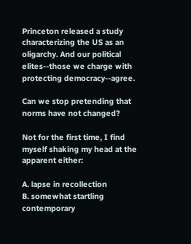Princeton released a study characterizing the US as an oligarchy. And our political elites--those we charge with protecting democracy--agree.

Can we stop pretending that norms have not changed?

Not for the first time, I find myself shaking my head at the apparent either:

A. lapse in recollection
B. somewhat startling contemporary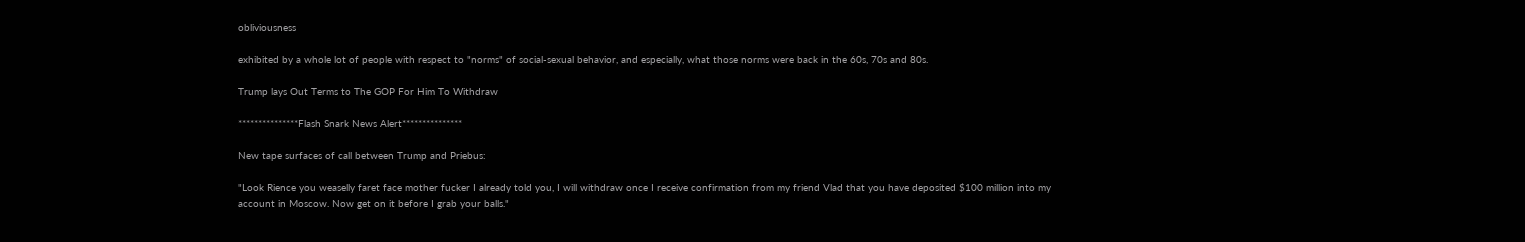obliviousness

exhibited by a whole lot of people with respect to "norms" of social-sexual behavior, and especially, what those norms were back in the 60s, 70s and 80s.

Trump lays Out Terms to The GOP For Him To Withdraw

***************Flash Snark News Alert***************

New tape surfaces of call between Trump and Priebus:

"Look Rience you weaselly faret face mother fucker I already told you, I will withdraw once I receive confirmation from my friend Vlad that you have deposited $100 million into my account in Moscow. Now get on it before I grab your balls."